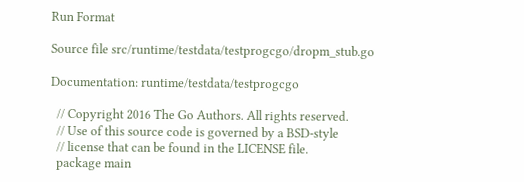Run Format

Source file src/runtime/testdata/testprogcgo/dropm_stub.go

Documentation: runtime/testdata/testprogcgo

  // Copyright 2016 The Go Authors. All rights reserved.
  // Use of this source code is governed by a BSD-style
  // license that can be found in the LICENSE file.
  package main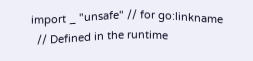import _ "unsafe" // for go:linkname
  // Defined in the runtime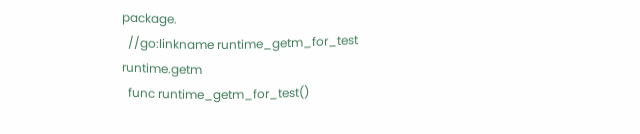package.
  //go:linkname runtime_getm_for_test runtime.getm
  func runtime_getm_for_test()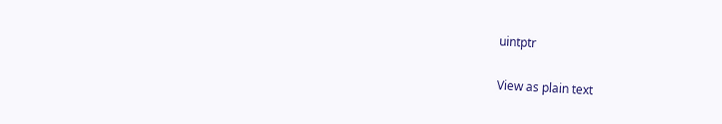uintptr

View as plain text